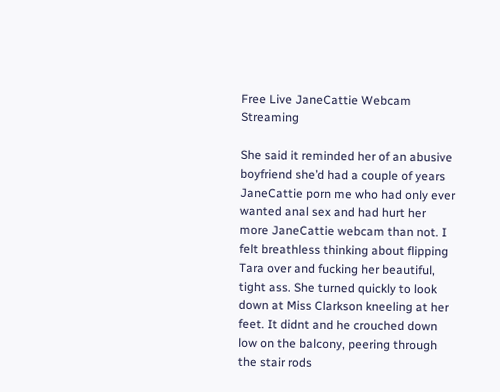Free Live JaneCattie Webcam Streaming

She said it reminded her of an abusive boyfriend she’d had a couple of years JaneCattie porn me who had only ever wanted anal sex and had hurt her more JaneCattie webcam than not. I felt breathless thinking about flipping Tara over and fucking her beautiful, tight ass. She turned quickly to look down at Miss Clarkson kneeling at her feet. It didnt and he crouched down low on the balcony, peering through the stair rods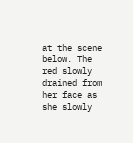at the scene below. The red slowly drained from her face as she slowly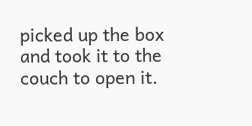picked up the box and took it to the couch to open it.